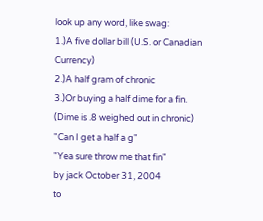look up any word, like swag:
1.)A five dollar bill (U.S. or Canadian Currency)
2.)A half gram of chronic
3.)Or buying a half dime for a fin.
(Dime is .8 weighed out in chronic)
"Can I get a half a g"
"Yea sure throw me that fin"
by jack October 31, 2004
to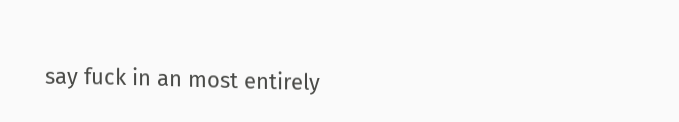say fuck in an most entirely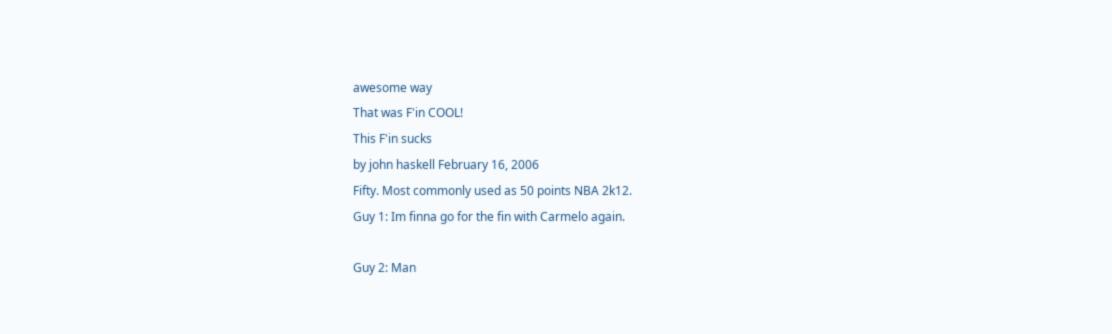awesome way
That was F'in COOL!
This F'in sucks
by john haskell February 16, 2006
Fifty. Most commonly used as 50 points NBA 2k12.
Guy 1: Im finna go for the fin with Carmelo again.

Guy 2: Man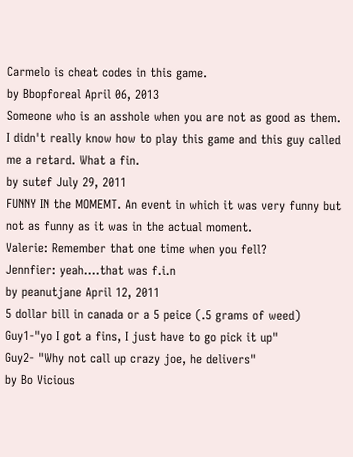Carmelo is cheat codes in this game.
by Bbopforeal April 06, 2013
Someone who is an asshole when you are not as good as them.
I didn't really know how to play this game and this guy called me a retard. What a fin.
by sutef July 29, 2011
FUNNY IN the MOMEMT. An event in which it was very funny but not as funny as it was in the actual moment.
Valerie: Remember that one time when you fell?
Jennfier: yeah....that was f.i.n
by peanutjane April 12, 2011
5 dollar bill in canada or a 5 peice (.5 grams of weed)
Guy1-"yo I got a fins, I just have to go pick it up"
Guy2- "Why not call up crazy joe, he delivers"
by Bo Vicious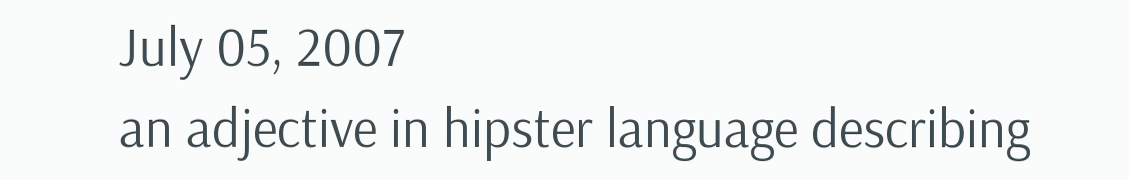July 05, 2007
an adjective in hipster language describing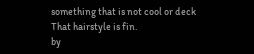something that is not cool or deck
That hairstyle is fin.
by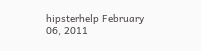hipsterhelp February 06, 2011